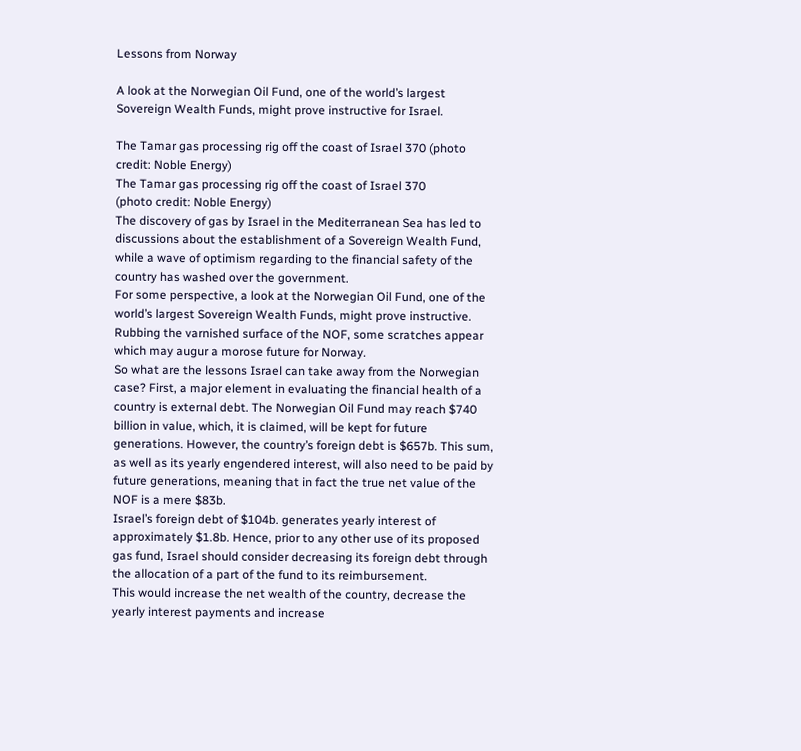Lessons from Norway

A look at the Norwegian Oil Fund, one of the world’s largest Sovereign Wealth Funds, might prove instructive for Israel.

The Tamar gas processing rig off the coast of Israel 370 (photo credit: Noble Energy)
The Tamar gas processing rig off the coast of Israel 370
(photo credit: Noble Energy)
The discovery of gas by Israel in the Mediterranean Sea has led to discussions about the establishment of a Sovereign Wealth Fund, while a wave of optimism regarding to the financial safety of the country has washed over the government.
For some perspective, a look at the Norwegian Oil Fund, one of the world’s largest Sovereign Wealth Funds, might prove instructive. Rubbing the varnished surface of the NOF, some scratches appear which may augur a morose future for Norway.
So what are the lessons Israel can take away from the Norwegian case? First, a major element in evaluating the financial health of a country is external debt. The Norwegian Oil Fund may reach $740 billion in value, which, it is claimed, will be kept for future generations. However, the country’s foreign debt is $657b. This sum, as well as its yearly engendered interest, will also need to be paid by future generations, meaning that in fact the true net value of the NOF is a mere $83b.
Israel’s foreign debt of $104b. generates yearly interest of approximately $1.8b. Hence, prior to any other use of its proposed gas fund, Israel should consider decreasing its foreign debt through the allocation of a part of the fund to its reimbursement.
This would increase the net wealth of the country, decrease the yearly interest payments and increase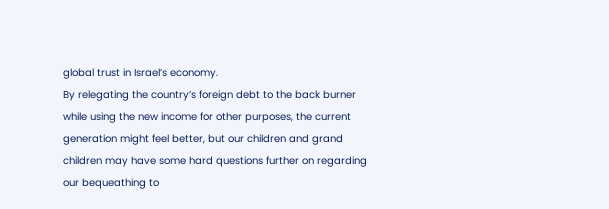global trust in Israel’s economy.
By relegating the country’s foreign debt to the back burner while using the new income for other purposes, the current generation might feel better, but our children and grand children may have some hard questions further on regarding our bequeathing to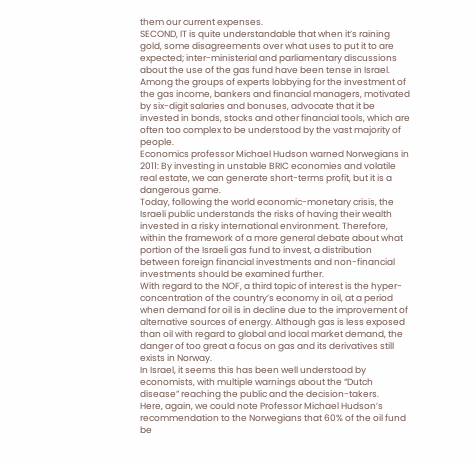them our current expenses.
SECOND, IT is quite understandable that when it’s raining gold, some disagreements over what uses to put it to are expected; inter-ministerial and parliamentary discussions about the use of the gas fund have been tense in Israel.
Among the groups of experts lobbying for the investment of the gas income, bankers and financial managers, motivated by six-digit salaries and bonuses, advocate that it be invested in bonds, stocks and other financial tools, which are often too complex to be understood by the vast majority of people.
Economics professor Michael Hudson warned Norwegians in 2011: By investing in unstable BRIC economies and volatile real estate, we can generate short-terms profit, but it is a dangerous game.
Today, following the world economic-monetary crisis, the Israeli public understands the risks of having their wealth invested in a risky international environment. Therefore, within the framework of a more general debate about what portion of the Israeli gas fund to invest, a distribution between foreign financial investments and non-financial investments should be examined further.
With regard to the NOF, a third topic of interest is the hyper-concentration of the country’s economy in oil, at a period when demand for oil is in decline due to the improvement of alternative sources of energy. Although gas is less exposed than oil with regard to global and local market demand, the danger of too great a focus on gas and its derivatives still exists in Norway.
In Israel, it seems this has been well understood by economists, with multiple warnings about the “Dutch disease” reaching the public and the decision-takers.
Here, again, we could note Professor Michael Hudson’s recommendation to the Norwegians that 60% of the oil fund be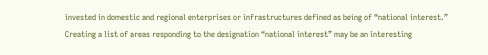invested in domestic and regional enterprises or infrastructures defined as being of “national interest.” Creating a list of areas responding to the designation “national interest” may be an interesting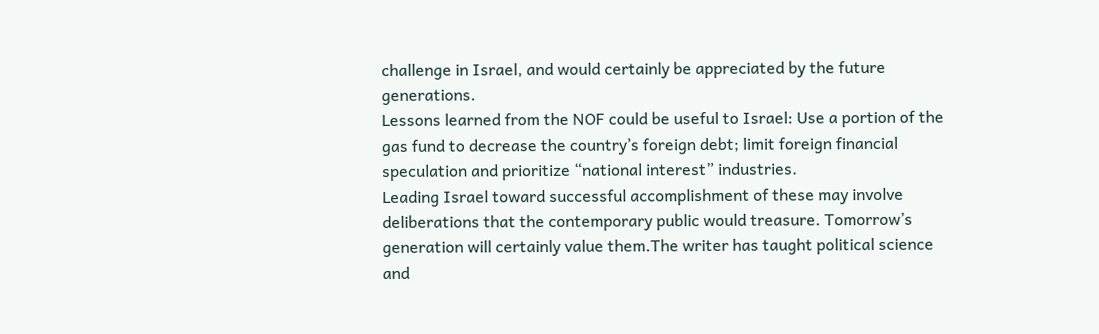challenge in Israel, and would certainly be appreciated by the future generations.
Lessons learned from the NOF could be useful to Israel: Use a portion of the gas fund to decrease the country’s foreign debt; limit foreign financial speculation and prioritize “national interest” industries.
Leading Israel toward successful accomplishment of these may involve deliberations that the contemporary public would treasure. Tomorrow’s generation will certainly value them.The writer has taught political science and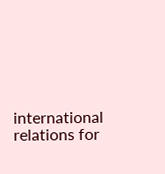international relations for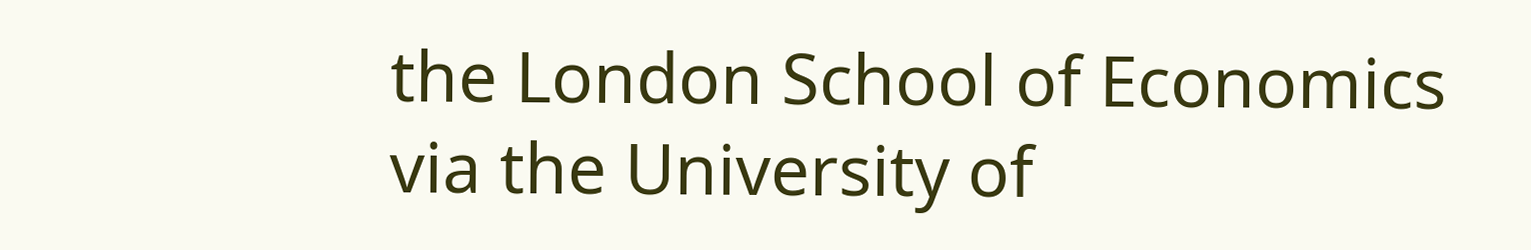the London School of Economics via the University of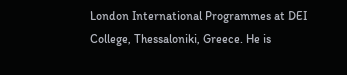London International Programmes at DEI College, Thessaloniki, Greece. He is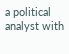a political analyst with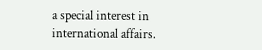a special interest in international affairs.